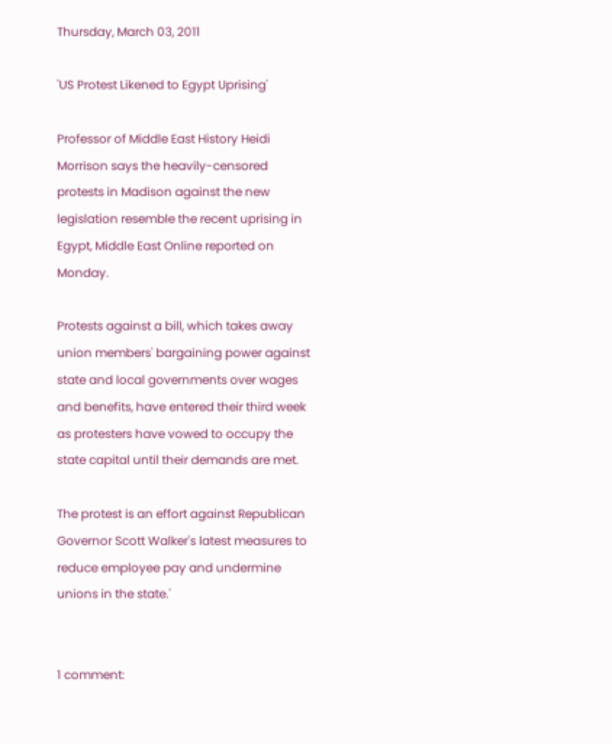Thursday, March 03, 2011

'US Protest Likened to Egypt Uprising'

Professor of Middle East History Heidi Morrison says the heavily-censored protests in Madison against the new legislation resemble the recent uprising in Egypt, Middle East Online reported on Monday.

Protests against a bill, which takes away union members' bargaining power against state and local governments over wages and benefits, have entered their third week as protesters have vowed to occupy the state capital until their demands are met.

The protest is an effort against Republican Governor Scott Walker's latest measures to reduce employee pay and undermine unions in the state.'


1 comment: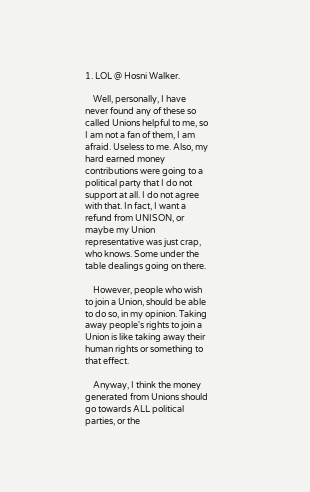1. LOL @ Hosni Walker.

    Well, personally, I have never found any of these so called Unions helpful to me, so I am not a fan of them, I am afraid. Useless to me. Also, my hard earned money contributions were going to a political party that I do not support at all. I do not agree with that. In fact, I want a refund from UNISON, or maybe my Union representative was just crap, who knows. Some under the table dealings going on there.

    However, people who wish to join a Union, should be able to do so, in my opinion. Taking away people's rights to join a Union is like taking away their human rights or something to that effect.

    Anyway, I think the money generated from Unions should go towards ALL political parties, or the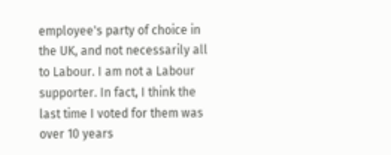employee's party of choice in the UK, and not necessarily all to Labour. I am not a Labour supporter. In fact, I think the last time I voted for them was over 10 years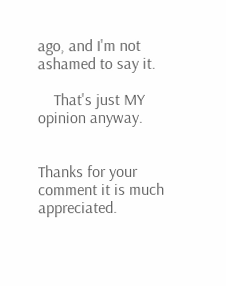ago, and I'm not ashamed to say it.

    That's just MY opinion anyway.


Thanks for your comment it is much appreciated.